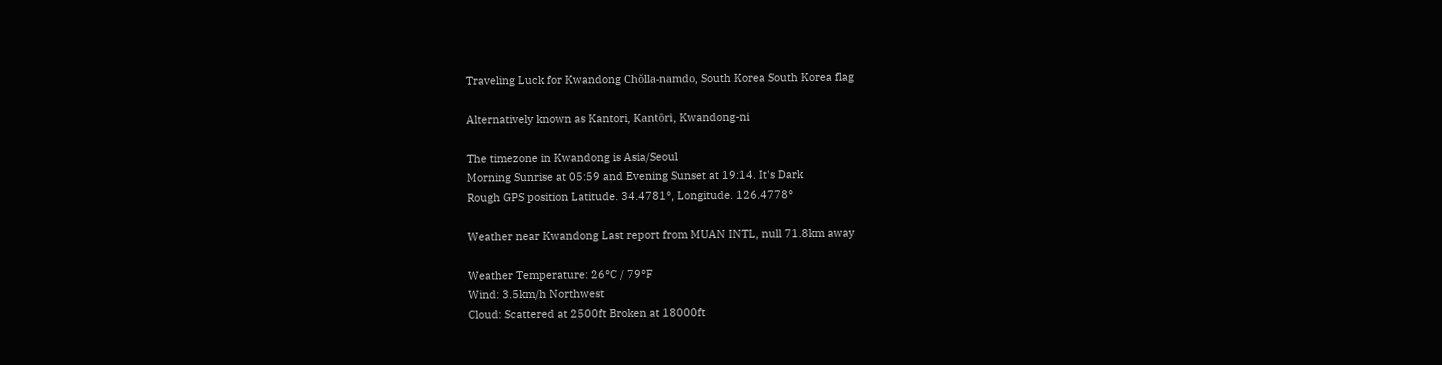Traveling Luck for Kwandong Chŏlla-namdo, South Korea South Korea flag

Alternatively known as Kantori, Kantōri, Kwandong-ni

The timezone in Kwandong is Asia/Seoul
Morning Sunrise at 05:59 and Evening Sunset at 19:14. It's Dark
Rough GPS position Latitude. 34.4781°, Longitude. 126.4778°

Weather near Kwandong Last report from MUAN INTL, null 71.8km away

Weather Temperature: 26°C / 79°F
Wind: 3.5km/h Northwest
Cloud: Scattered at 2500ft Broken at 18000ft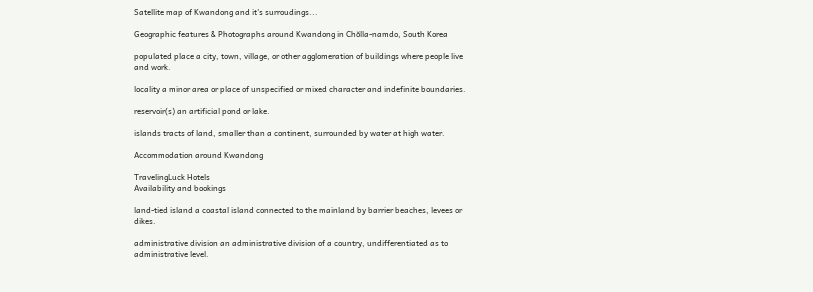Satellite map of Kwandong and it's surroudings...

Geographic features & Photographs around Kwandong in Chŏlla-namdo, South Korea

populated place a city, town, village, or other agglomeration of buildings where people live and work.

locality a minor area or place of unspecified or mixed character and indefinite boundaries.

reservoir(s) an artificial pond or lake.

islands tracts of land, smaller than a continent, surrounded by water at high water.

Accommodation around Kwandong

TravelingLuck Hotels
Availability and bookings

land-tied island a coastal island connected to the mainland by barrier beaches, levees or dikes.

administrative division an administrative division of a country, undifferentiated as to administrative level.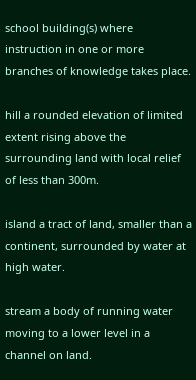school building(s) where instruction in one or more branches of knowledge takes place.

hill a rounded elevation of limited extent rising above the surrounding land with local relief of less than 300m.

island a tract of land, smaller than a continent, surrounded by water at high water.

stream a body of running water moving to a lower level in a channel on land.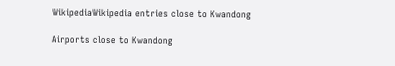WikipediaWikipedia entries close to Kwandong

Airports close to Kwandong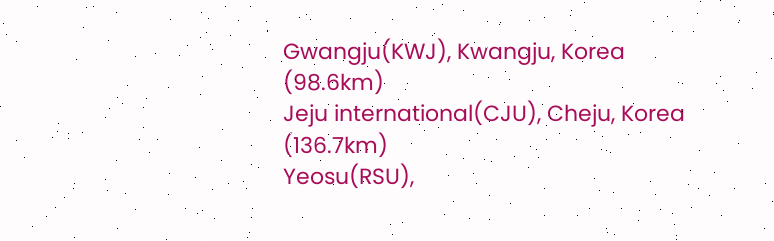Gwangju(KWJ), Kwangju, Korea (98.6km)
Jeju international(CJU), Cheju, Korea (136.7km)
Yeosu(RSU),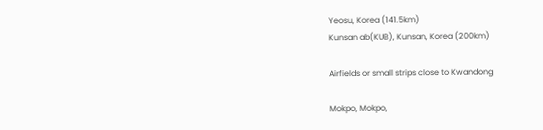Yeosu, Korea (141.5km)
Kunsan ab(KUB), Kunsan, Korea (200km)

Airfields or small strips close to Kwandong

Mokpo, Mokpo,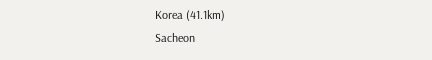Korea (41.1km)
Sacheon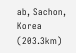ab, Sachon, Korea (203.3km)